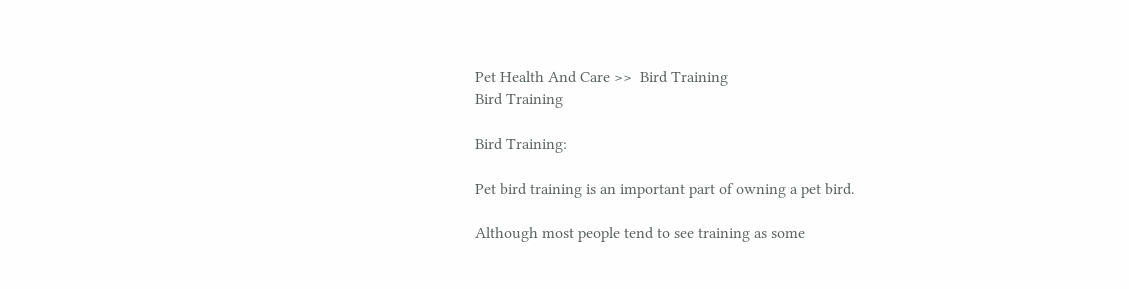Pet Health And Care >>  Bird Training
Bird Training

Bird Training:

Pet bird training is an important part of owning a pet bird.

Although most people tend to see training as some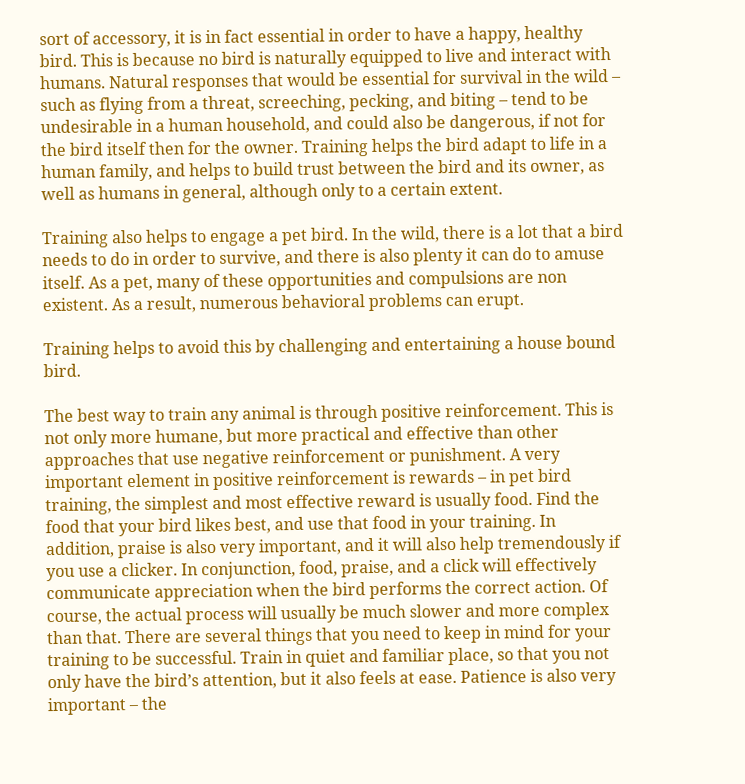sort of accessory, it is in fact essential in order to have a happy, healthy bird. This is because no bird is naturally equipped to live and interact with humans. Natural responses that would be essential for survival in the wild – such as flying from a threat, screeching, pecking, and biting – tend to be undesirable in a human household, and could also be dangerous, if not for the bird itself then for the owner. Training helps the bird adapt to life in a human family, and helps to build trust between the bird and its owner, as well as humans in general, although only to a certain extent.

Training also helps to engage a pet bird. In the wild, there is a lot that a bird needs to do in order to survive, and there is also plenty it can do to amuse itself. As a pet, many of these opportunities and compulsions are non existent. As a result, numerous behavioral problems can erupt.

Training helps to avoid this by challenging and entertaining a house bound bird.

The best way to train any animal is through positive reinforcement. This is not only more humane, but more practical and effective than other approaches that use negative reinforcement or punishment. A very important element in positive reinforcement is rewards – in pet bird training, the simplest and most effective reward is usually food. Find the food that your bird likes best, and use that food in your training. In addition, praise is also very important, and it will also help tremendously if you use a clicker. In conjunction, food, praise, and a click will effectively communicate appreciation when the bird performs the correct action. Of course, the actual process will usually be much slower and more complex than that. There are several things that you need to keep in mind for your training to be successful. Train in quiet and familiar place, so that you not only have the bird’s attention, but it also feels at ease. Patience is also very important – the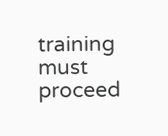training must proceed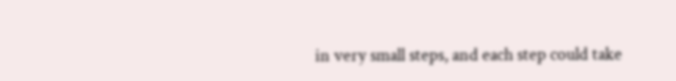in very small steps, and each step could take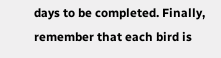days to be completed. Finally, remember that each bird is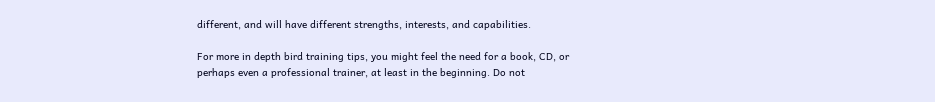different, and will have different strengths, interests, and capabilities.

For more in depth bird training tips, you might feel the need for a book, CD, or perhaps even a professional trainer, at least in the beginning. Do not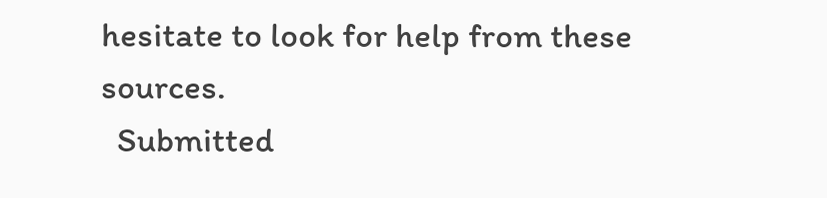hesitate to look for help from these sources.
  Submitted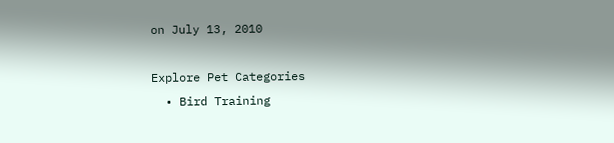on July 13, 2010

Explore Pet Categories
  • Bird Training